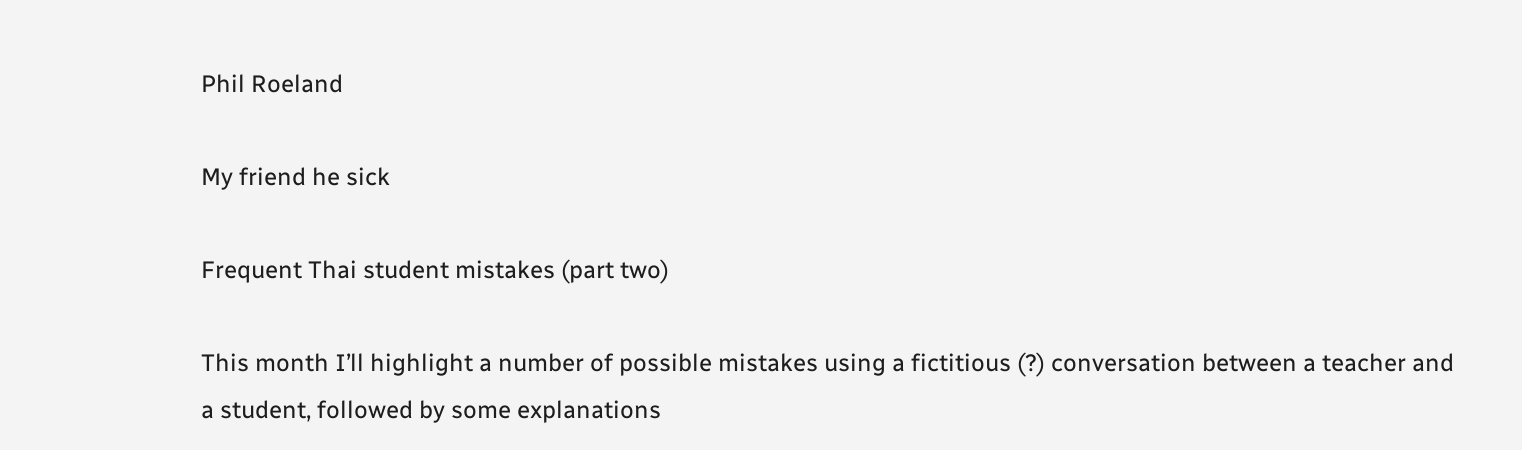Phil Roeland

My friend he sick

Frequent Thai student mistakes (part two)

This month I’ll highlight a number of possible mistakes using a fictitious (?) conversation between a teacher and a student, followed by some explanations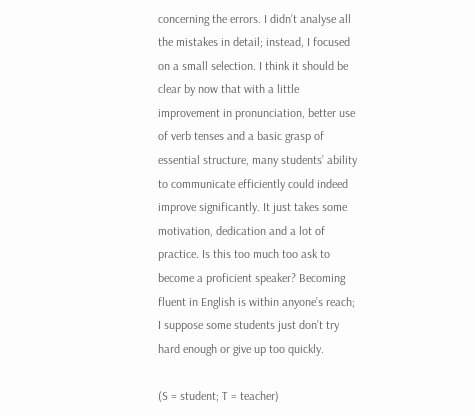concerning the errors. I didn’t analyse all the mistakes in detail; instead, I focused on a small selection. I think it should be clear by now that with a little improvement in pronunciation, better use of verb tenses and a basic grasp of essential structure, many students’ ability to communicate efficiently could indeed improve significantly. It just takes some motivation, dedication and a lot of practice. Is this too much too ask to become a proficient speaker? Becoming fluent in English is within anyone’s reach; I suppose some students just don’t try hard enough or give up too quickly.

(S = student; T = teacher)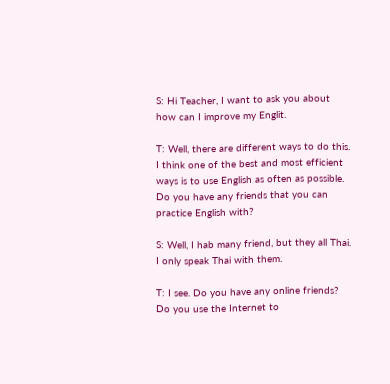S: Hi Teacher, I want to ask you about how can I improve my Englit.

T: Well, there are different ways to do this. I think one of the best and most efficient ways is to use English as often as possible. Do you have any friends that you can practice English with?

S: Well, I hab many friend, but they all Thai. I only speak Thai with them.

T: I see. Do you have any online friends? Do you use the Internet to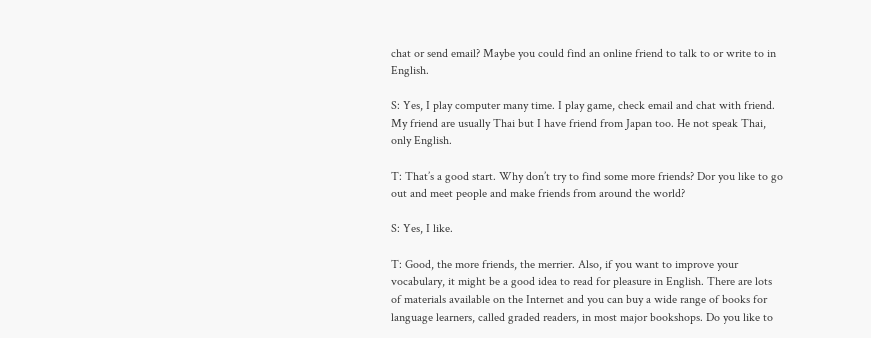chat or send email? Maybe you could find an online friend to talk to or write to in English.

S: Yes, I play computer many time. I play game, check email and chat with friend. My friend are usually Thai but I have friend from Japan too. He not speak Thai, only English.

T: That’s a good start. Why don’t try to find some more friends? Dor you like to go out and meet people and make friends from around the world?

S: Yes, I like.

T: Good, the more friends, the merrier. Also, if you want to improve your vocabulary, it might be a good idea to read for pleasure in English. There are lots of materials available on the Internet and you can buy a wide range of books for language learners, called graded readers, in most major bookshops. Do you like to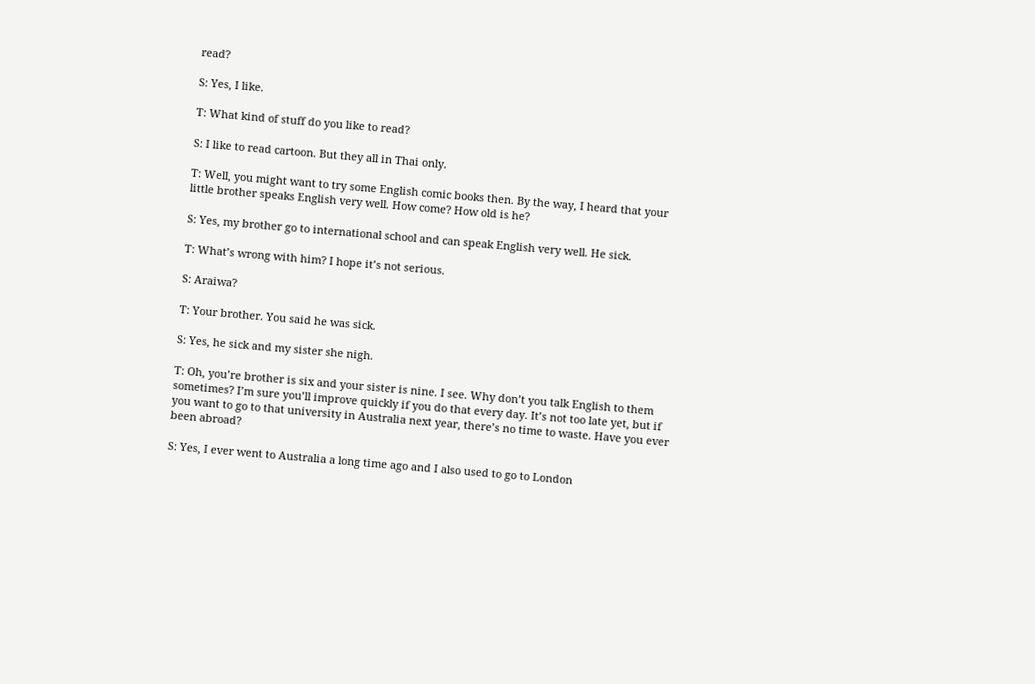read?

S: Yes, I like.

T: What kind of stuff do you like to read?

S: I like to read cartoon. But they all in Thai only.

T: Well, you might want to try some English comic books then. By the way, I heard that your little brother speaks English very well. How come? How old is he?

S: Yes, my brother go to international school and can speak English very well. He sick.

T: What’s wrong with him? I hope it’s not serious.

S: Araiwa?

T: Your brother. You said he was sick.

S: Yes, he sick and my sister she nigh.

T: Oh, you’re brother is six and your sister is nine. I see. Why don’t you talk English to them sometimes? I’m sure you’ll improve quickly if you do that every day. It’s not too late yet, but if you want to go to that university in Australia next year, there’s no time to waste. Have you ever been abroad?

S: Yes, I ever went to Australia a long time ago and I also used to go to London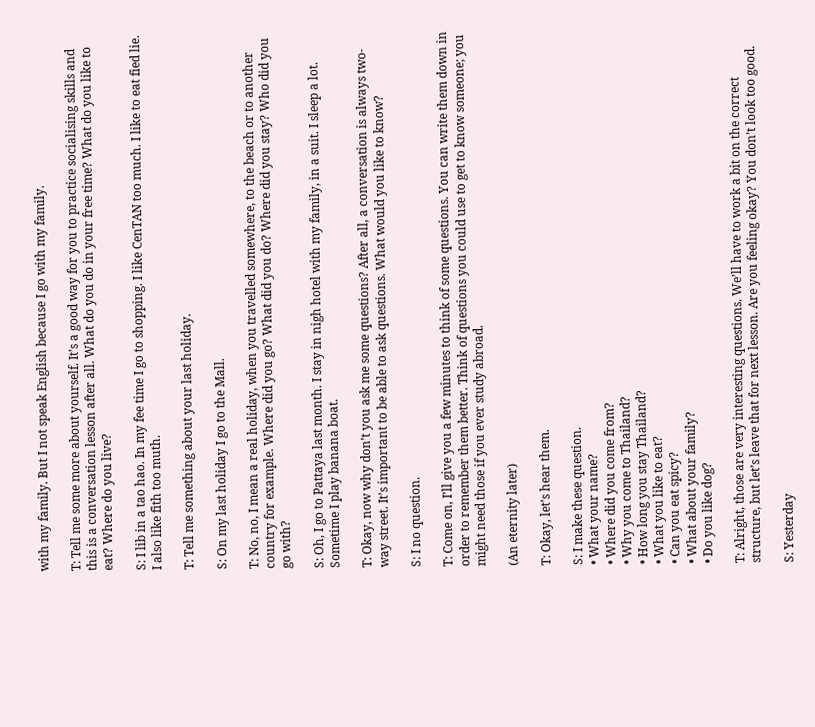with my family. But I not speak English because I go with my family.

T: Tell me some more about yourself. It’s a good way for you to practice socialising skills and this is a conversation lesson after all. What do you do in your free time? What do you like to eat? Where do you live?

S: I lib in a tao hao. In my fee time I go to shopping. I like CenTAN too much. I like to eat fied lie. I also like fith too muth.

T: Tell me something about your last holiday.

S: On my last holiday I go to the Mall.

T: No, no, I mean a real holiday, when you travelled somewhere, to the beach or to another country for example. Where did you go? What did you do? Where did you stay? Who did you go with?

S: Oh, I go to Pattaya last month. I stay in nigh hotel with my family, in a suit. I sleep a lot. Sometime I play banana boat.

T: Okay, now why don’t you ask me some questions? After all, a conversation is always two-way street. It’s important to be able to ask questions. What would you like to know?

S: I no question.

T: Come on, I’ll give you a few minutes to think of some questions. You can write them down in order to remember them better. Think of questions you could use to get to know someone; you might need those if you ever study abroad.

(An eternity later)

T: Okay, let’s hear them.

S: I make these question.
• What your name?
• Where did you come from?
• Why you come to Thailand?
• How long you stay Thailand?
• What you like to eat?
• Can you eat spicy?
• What about your family?
• Do you like dog?

T: Alright, those are very interesting questions. We’ll have to work a bit on the correct structure, but let’s leave that for next lesson. Are you feeling okay? You don’t look too good.

S: Yesterday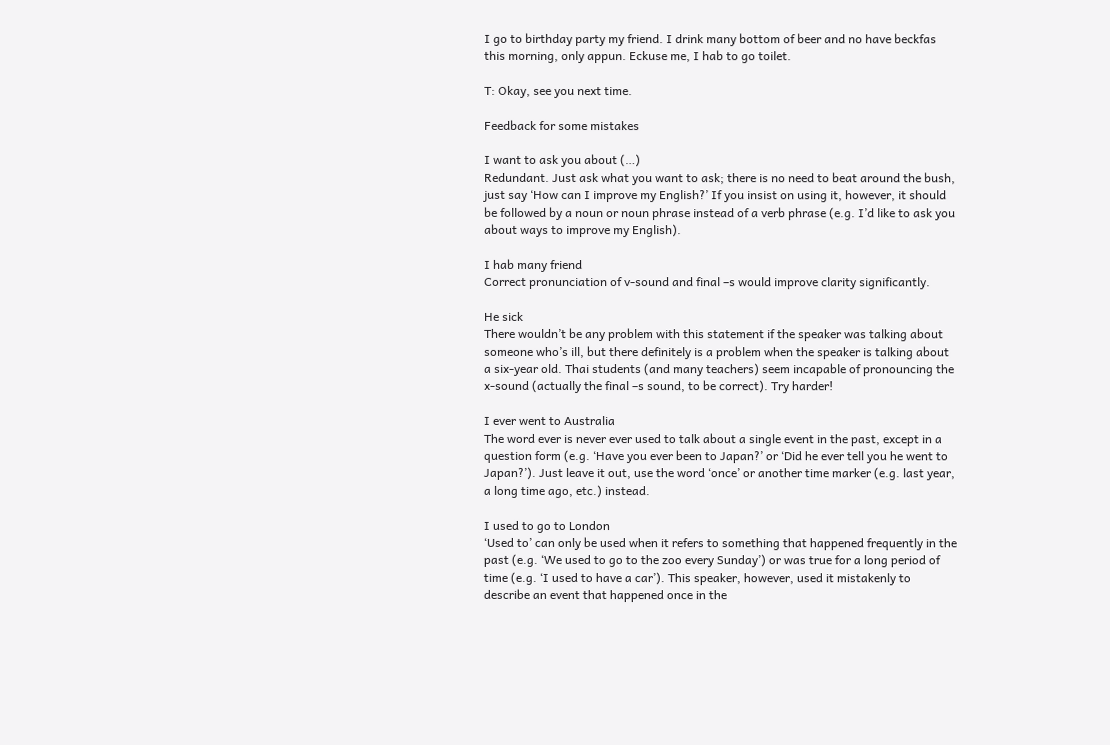I go to birthday party my friend. I drink many bottom of beer and no have beckfas this morning, only appun. Eckuse me, I hab to go toilet.

T: Okay, see you next time.

Feedback for some mistakes

I want to ask you about (…)
Redundant. Just ask what you want to ask; there is no need to beat around the bush, just say ‘How can I improve my English?’ If you insist on using it, however, it should be followed by a noun or noun phrase instead of a verb phrase (e.g. I’d like to ask you about ways to improve my English).

I hab many friend
Correct pronunciation of v-sound and final –s would improve clarity significantly.

He sick
There wouldn’t be any problem with this statement if the speaker was talking about someone who’s ill, but there definitely is a problem when the speaker is talking about a six-year old. Thai students (and many teachers) seem incapable of pronouncing the x-sound (actually the final –s sound, to be correct). Try harder!

I ever went to Australia
The word ever is never ever used to talk about a single event in the past, except in a question form (e.g. ‘Have you ever been to Japan?’ or ‘Did he ever tell you he went to Japan?’). Just leave it out, use the word ‘once’ or another time marker (e.g. last year, a long time ago, etc.) instead.

I used to go to London
‘Used to’ can only be used when it refers to something that happened frequently in the past (e.g. ‘We used to go to the zoo every Sunday’) or was true for a long period of time (e.g. ‘I used to have a car’). This speaker, however, used it mistakenly to describe an event that happened once in the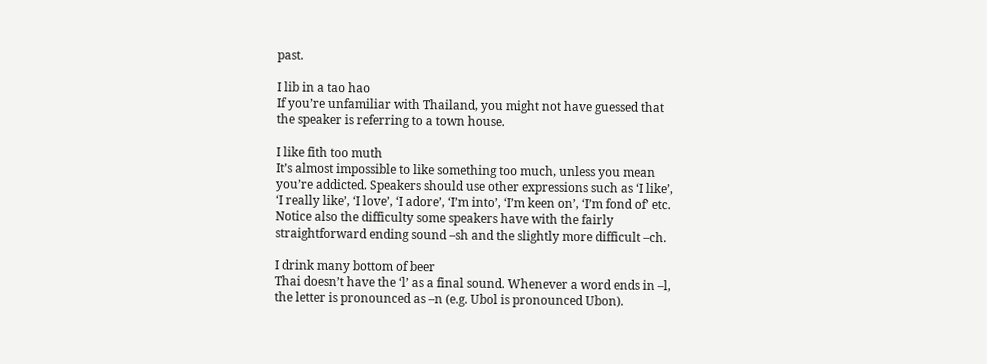past.

I lib in a tao hao
If you’re unfamiliar with Thailand, you might not have guessed that the speaker is referring to a town house.

I like fith too muth
It’s almost impossible to like something too much, unless you mean you’re addicted. Speakers should use other expressions such as ‘I like’, ‘I really like’, ‘I love’, ‘I adore’, ‘I’m into’, ‘I’m keen on’, ‘I’m fond of’ etc. Notice also the difficulty some speakers have with the fairly straightforward ending sound –sh and the slightly more difficult –ch.

I drink many bottom of beer
Thai doesn’t have the ‘l’ as a final sound. Whenever a word ends in –l, the letter is pronounced as –n (e.g. Ubol is pronounced Ubon).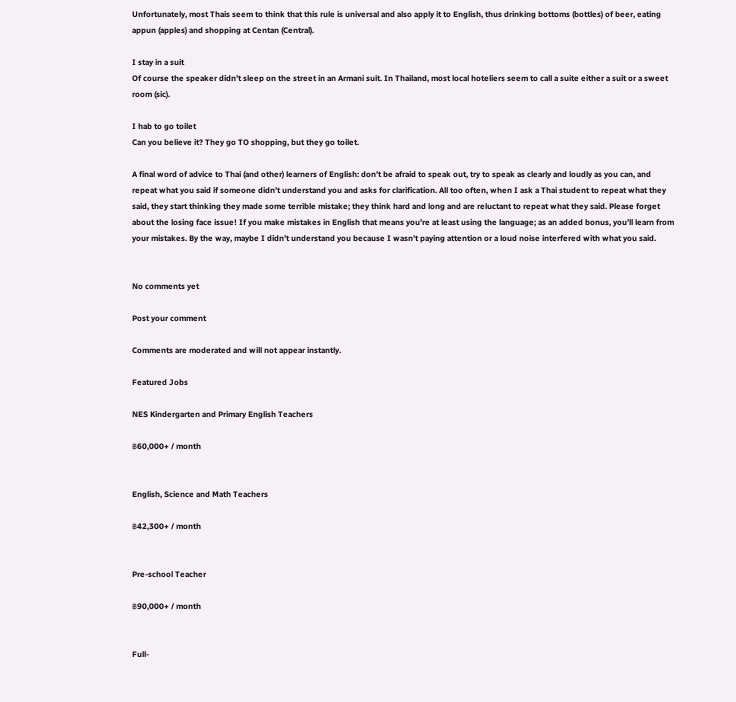Unfortunately, most Thais seem to think that this rule is universal and also apply it to English, thus drinking bottoms (bottles) of beer, eating appun (apples) and shopping at Centan (Central).

I stay in a suit
Of course the speaker didn’t sleep on the street in an Armani suit. In Thailand, most local hoteliers seem to call a suite either a suit or a sweet room (sic).

I hab to go toilet
Can you believe it? They go TO shopping, but they go toilet.

A final word of advice to Thai (and other) learners of English: don’t be afraid to speak out, try to speak as clearly and loudly as you can, and repeat what you said if someone didn’t understand you and asks for clarification. All too often, when I ask a Thai student to repeat what they said, they start thinking they made some terrible mistake; they think hard and long and are reluctant to repeat what they said. Please forget about the losing face issue! If you make mistakes in English that means you’re at least using the language; as an added bonus, you’ll learn from your mistakes. By the way, maybe I didn’t understand you because I wasn’t paying attention or a loud noise interfered with what you said.


No comments yet

Post your comment

Comments are moderated and will not appear instantly.

Featured Jobs

NES Kindergarten and Primary English Teachers

฿60,000+ / month


English, Science and Math Teachers

฿42,300+ / month


Pre-school Teacher

฿90,000+ / month


Full-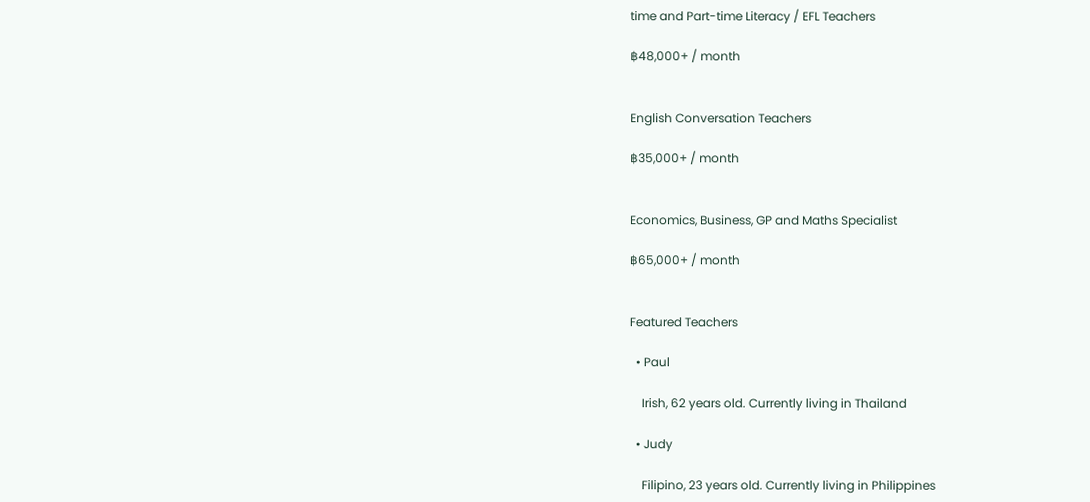time and Part-time Literacy / EFL Teachers

฿48,000+ / month


English Conversation Teachers

฿35,000+ / month


Economics, Business, GP and Maths Specialist

฿65,000+ / month


Featured Teachers

  • Paul

    Irish, 62 years old. Currently living in Thailand

  • Judy

    Filipino, 23 years old. Currently living in Philippines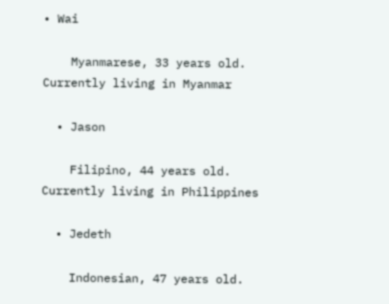• Wai

    Myanmarese, 33 years old. Currently living in Myanmar

  • Jason

    Filipino, 44 years old. Currently living in Philippines

  • Jedeth

    Indonesian, 47 years old.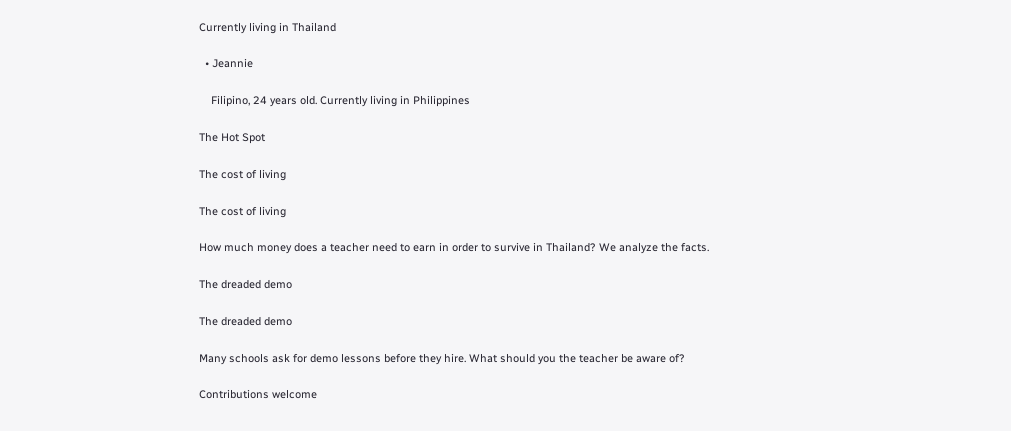Currently living in Thailand

  • Jeannie

    Filipino, 24 years old. Currently living in Philippines

The Hot Spot

The cost of living

The cost of living

How much money does a teacher need to earn in order to survive in Thailand? We analyze the facts.

The dreaded demo

The dreaded demo

Many schools ask for demo lessons before they hire. What should you the teacher be aware of?

Contributions welcome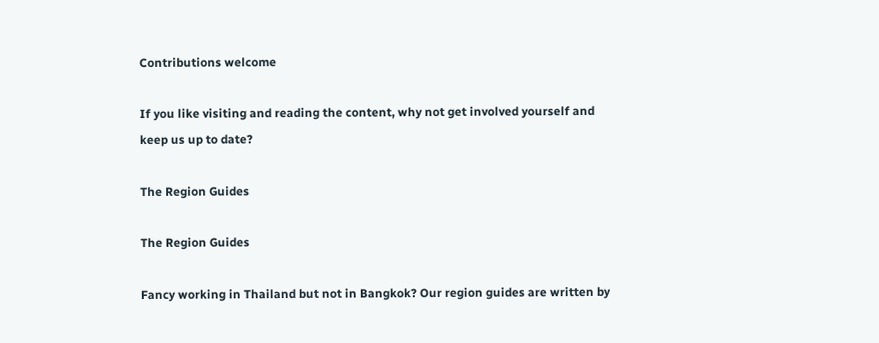Contributions welcome

If you like visiting and reading the content, why not get involved yourself and keep us up to date?

The Region Guides

The Region Guides

Fancy working in Thailand but not in Bangkok? Our region guides are written by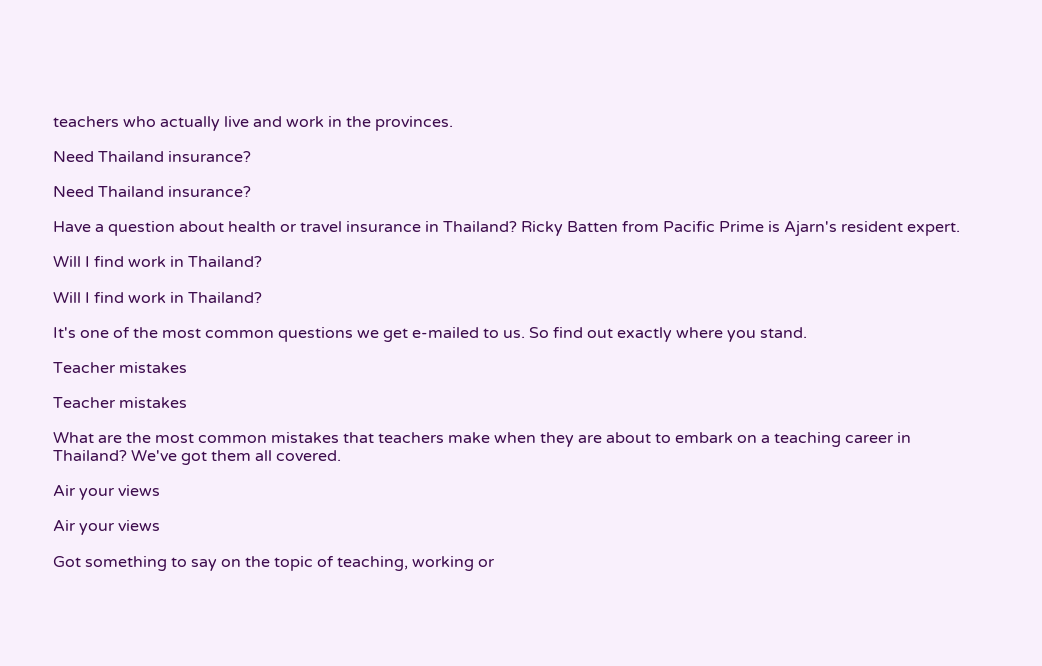teachers who actually live and work in the provinces.

Need Thailand insurance?

Need Thailand insurance?

Have a question about health or travel insurance in Thailand? Ricky Batten from Pacific Prime is Ajarn's resident expert.

Will I find work in Thailand?

Will I find work in Thailand?

It's one of the most common questions we get e-mailed to us. So find out exactly where you stand.

Teacher mistakes

Teacher mistakes

What are the most common mistakes that teachers make when they are about to embark on a teaching career in Thailand? We've got them all covered.

Air your views

Air your views

Got something to say on the topic of teaching, working or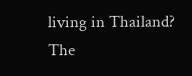living in Thailand? The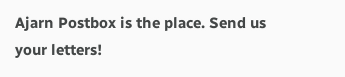Ajarn Postbox is the place. Send us your letters!